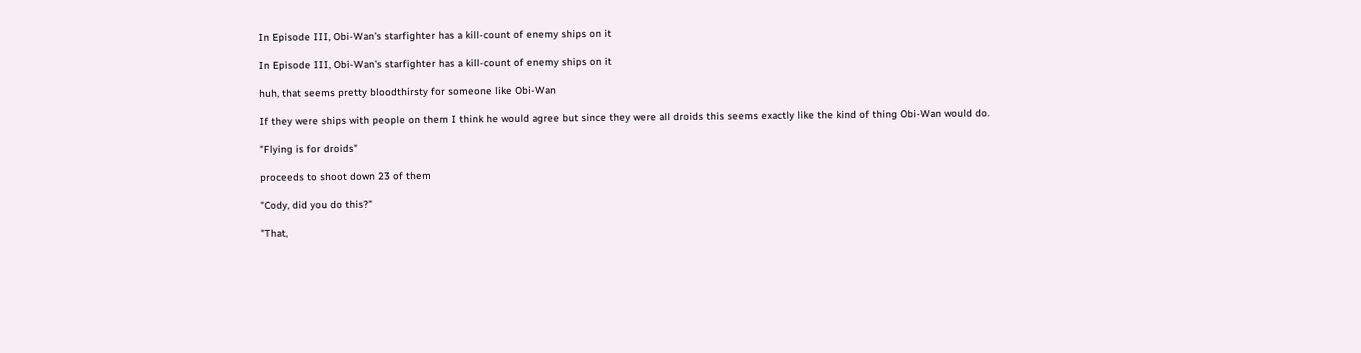In Episode III, Obi-Wan's starfighter has a kill-count of enemy ships on it

In Episode III, Obi-Wan's starfighter has a kill-count of enemy ships on it

huh, that seems pretty bloodthirsty for someone like Obi-Wan

If they were ships with people on them I think he would agree but since they were all droids this seems exactly like the kind of thing Obi-Wan would do.

"Flying is for droids"

proceeds to shoot down 23 of them

"Cody, did you do this?"

"That,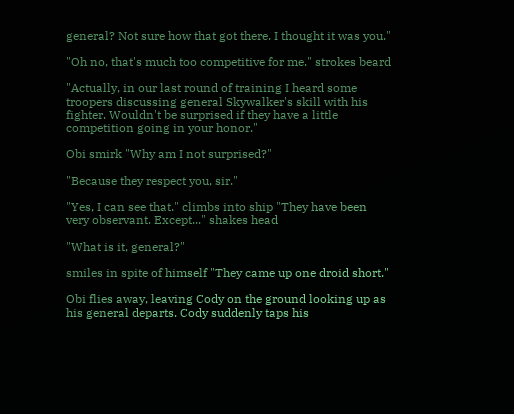general? Not sure how that got there. I thought it was you."

"Oh no, that's much too competitive for me." strokes beard

"Actually, in our last round of training I heard some troopers discussing general Skywalker's skill with his fighter. Wouldn't be surprised if they have a little competition going in your honor."

Obi smirk "Why am I not surprised?"

"Because they respect you, sir."

"Yes, I can see that." climbs into ship "They have been very observant. Except..." shakes head

"What is it, general?"

smiles in spite of himself "They came up one droid short."

Obi flies away, leaving Cody on the ground looking up as his general departs. Cody suddenly taps his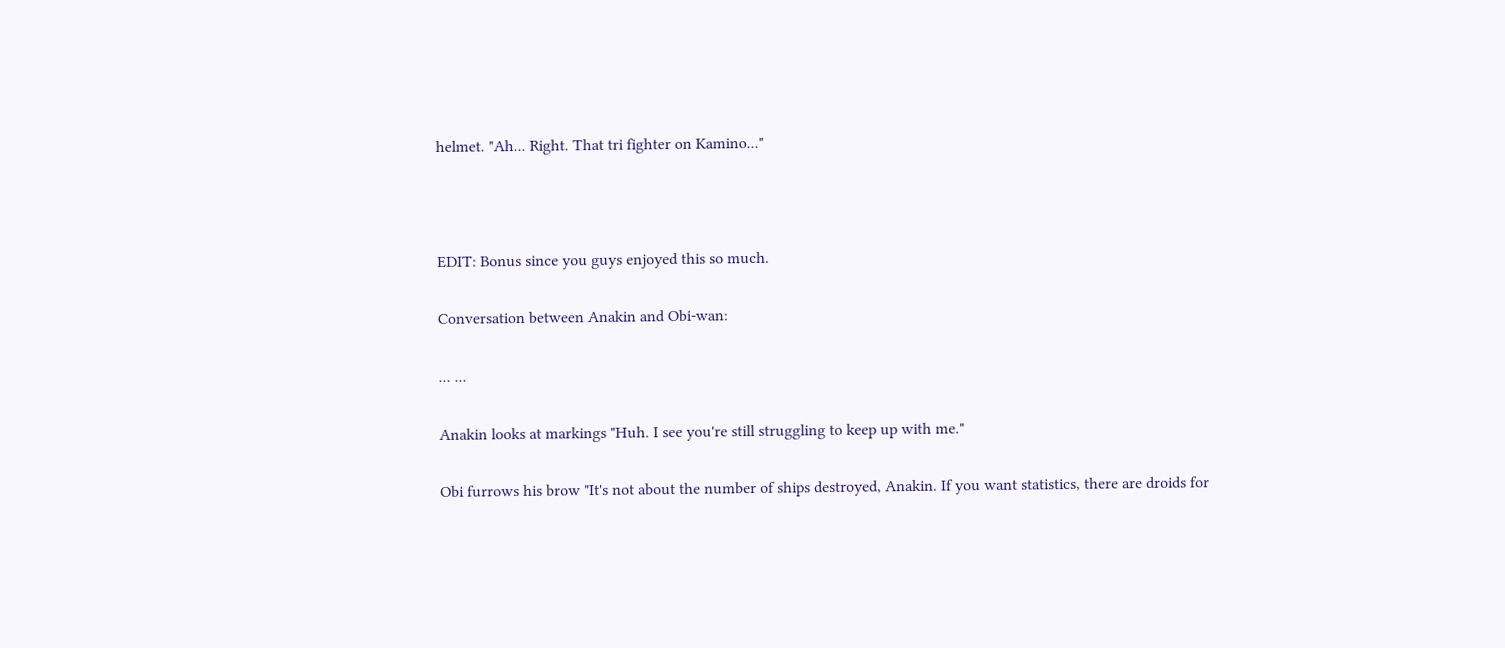helmet. "Ah... Right. That tri fighter on Kamino..."



EDIT: Bonus since you guys enjoyed this so much.

Conversation between Anakin and Obi-wan:

... ...

Anakin looks at markings "Huh. I see you're still struggling to keep up with me."

Obi furrows his brow "It's not about the number of ships destroyed, Anakin. If you want statistics, there are droids for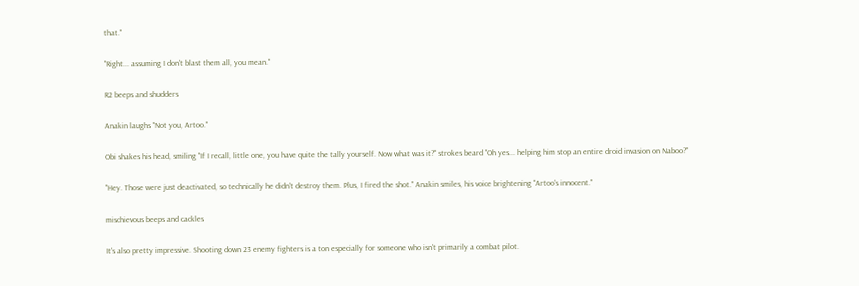that."

"Right... assuming I don't blast them all, you mean."

R2 beeps and shudders

Anakin laughs "Not you, Artoo."

Obi shakes his head, smiling "If I recall, little one, you have quite the tally yourself. Now what was it?" strokes beard "Oh yes... helping him stop an entire droid invasion on Naboo?"

"Hey. Those were just deactivated, so technically he didn't destroy them. Plus, I fired the shot." Anakin smiles, his voice brightening "Artoo's innocent."

mischievous beeps and cackles

It's also pretty impressive. Shooting down 23 enemy fighters is a ton especially for someone who isn't primarily a combat pilot.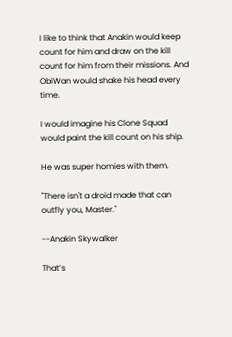I like to think that Anakin would keep count for him and draw on the kill count for him from their missions. And ObiWan would shake his head every time.

I would imagine his Clone Squad would paint the kill count on his ship.

He was super homies with them.

"There isn't a droid made that can outfly you, Master."

--Anakin Skywalker

That’s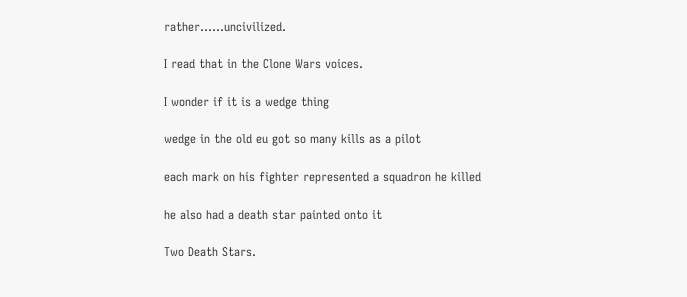rather......uncivilized.

I read that in the Clone Wars voices.

I wonder if it is a wedge thing

wedge in the old eu got so many kills as a pilot

each mark on his fighter represented a squadron he killed

he also had a death star painted onto it

Two Death Stars.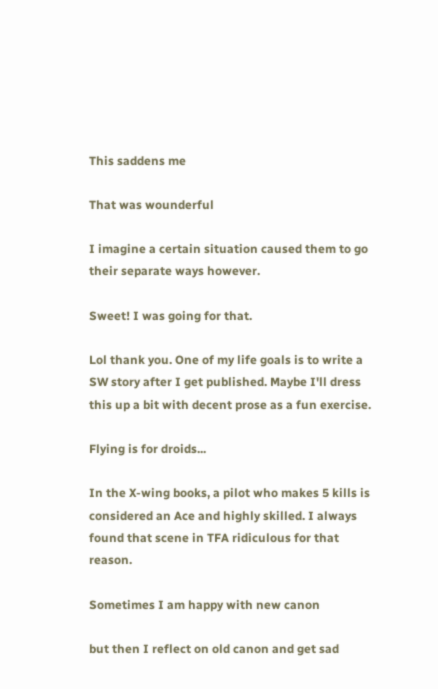This saddens me

That was wounderful

I imagine a certain situation caused them to go their separate ways however.

Sweet! I was going for that.

Lol thank you. One of my life goals is to write a SW story after I get published. Maybe I'll dress this up a bit with decent prose as a fun exercise.

Flying is for droids...

In the X-wing books, a pilot who makes 5 kills is considered an Ace and highly skilled. I always found that scene in TFA ridiculous for that reason.

Sometimes I am happy with new canon

but then I reflect on old canon and get sad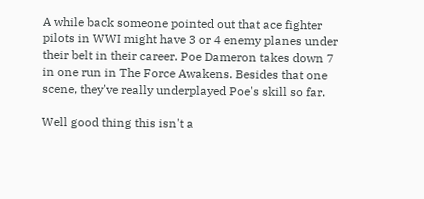A while back someone pointed out that ace fighter pilots in WWI might have 3 or 4 enemy planes under their belt in their career. Poe Dameron takes down 7 in one run in The Force Awakens. Besides that one scene, they've really underplayed Poe's skill so far.

Well good thing this isn't a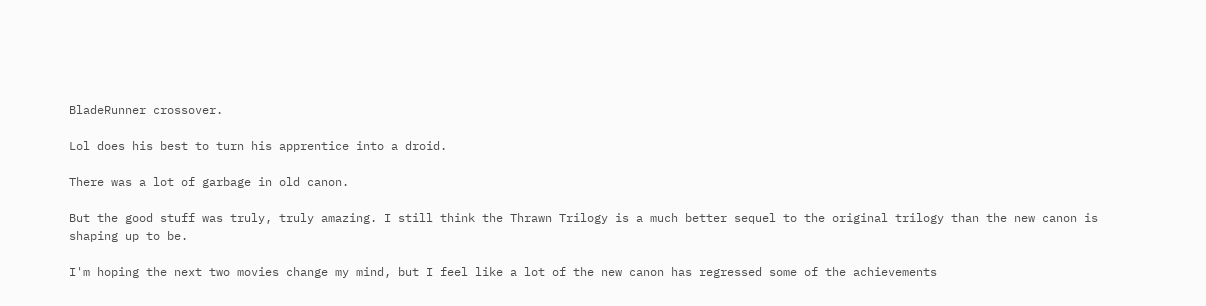BladeRunner crossover.

Lol does his best to turn his apprentice into a droid.

There was a lot of garbage in old canon.

But the good stuff was truly, truly amazing. I still think the Thrawn Trilogy is a much better sequel to the original trilogy than the new canon is shaping up to be.

I'm hoping the next two movies change my mind, but I feel like a lot of the new canon has regressed some of the achievements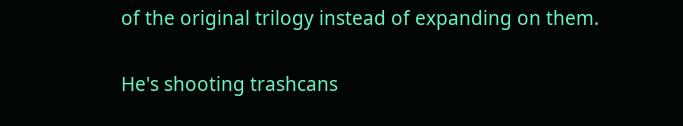of the original trilogy instead of expanding on them.

He's shooting trashcans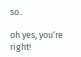so..

oh yes, you‘re right!